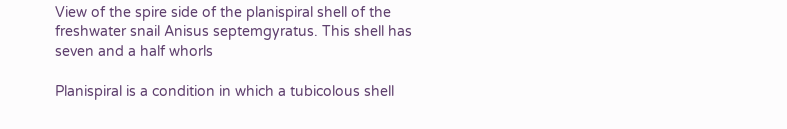View of the spire side of the planispiral shell of the freshwater snail Anisus septemgyratus. This shell has seven and a half whorls

Planispiral is a condition in which a tubicolous shell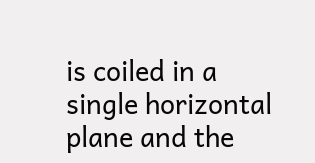is coiled in a single horizontal plane and the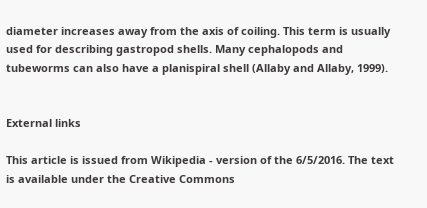diameter increases away from the axis of coiling. This term is usually used for describing gastropod shells. Many cephalopods and tubeworms can also have a planispiral shell (Allaby and Allaby, 1999).


External links

This article is issued from Wikipedia - version of the 6/5/2016. The text is available under the Creative Commons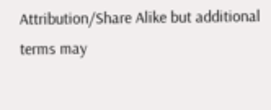Attribution/Share Alike but additional terms may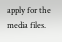apply for the media files.